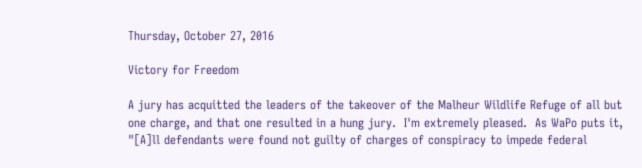Thursday, October 27, 2016

Victory for Freedom

A jury has acquitted the leaders of the takeover of the Malheur Wildlife Refuge of all but one charge, and that one resulted in a hung jury.  I'm extremely pleased.  As WaPo puts it, "[A]ll defendants were found not guilty of charges of conspiracy to impede federal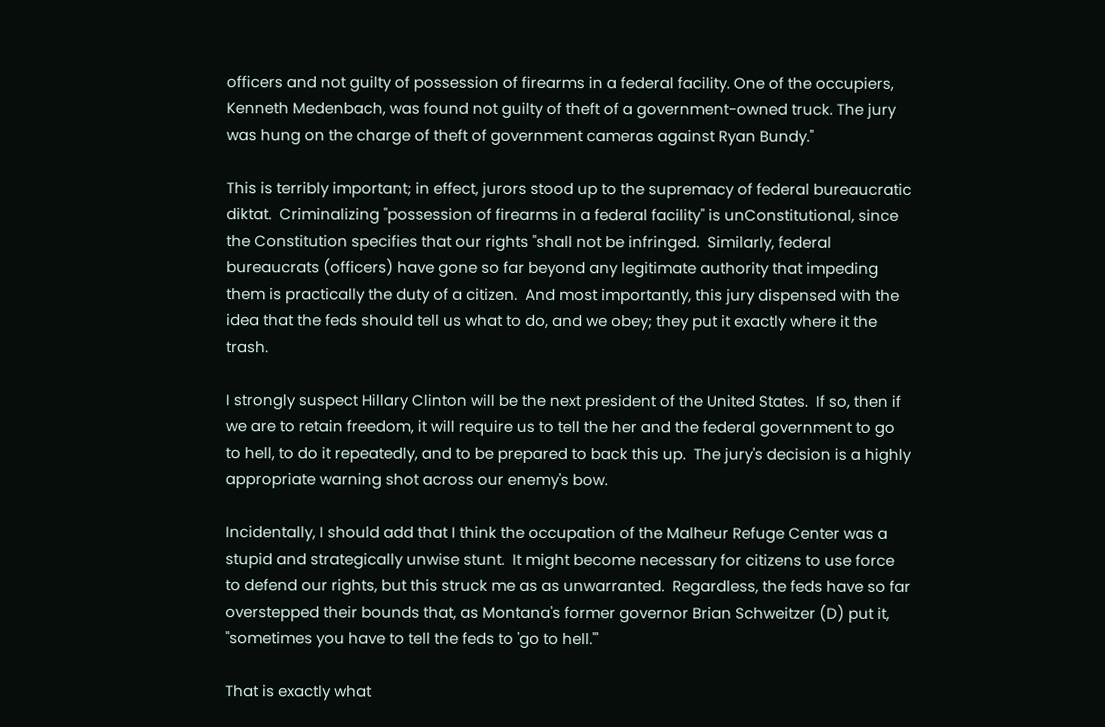officers and not guilty of possession of firearms in a federal facility. One of the occupiers, Kenneth Medenbach, was found not guilty of theft of a government-owned truck. The jury was hung on the charge of theft of government cameras against Ryan Bundy."

This is terribly important; in effect, jurors stood up to the supremacy of federal bureaucratic diktat.  Criminalizing "possession of firearms in a federal facility" is unConstitutional, since the Constitution specifies that our rights "shall not be infringed.  Similarly, federal bureaucrats (officers) have gone so far beyond any legitimate authority that impeding them is practically the duty of a citizen.  And most importantly, this jury dispensed with the idea that the feds should tell us what to do, and we obey; they put it exactly where it the trash.

I strongly suspect Hillary Clinton will be the next president of the United States.  If so, then if we are to retain freedom, it will require us to tell the her and the federal government to go to hell, to do it repeatedly, and to be prepared to back this up.  The jury's decision is a highly appropriate warning shot across our enemy's bow.

Incidentally, I should add that I think the occupation of the Malheur Refuge Center was a stupid and strategically unwise stunt.  It might become necessary for citizens to use force to defend our rights, but this struck me as as unwarranted.  Regardless, the feds have so far overstepped their bounds that, as Montana's former governor Brian Schweitzer (D) put it, "sometimes you have to tell the feds to 'go to hell.'"

That is exactly what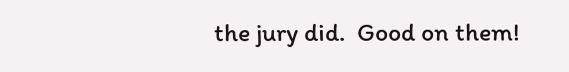the jury did.  Good on them!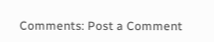Comments: Post a Comment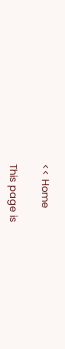<< Home

This page is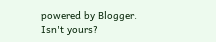powered by Blogger. Isn't yours?